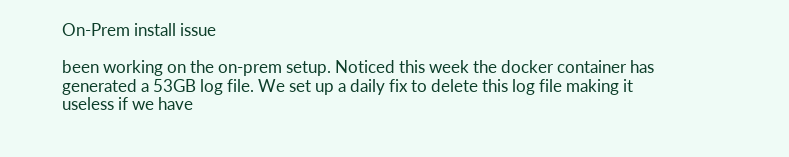On-Prem install issue

been working on the on-prem setup. Noticed this week the docker container has generated a 53GB log file. We set up a daily fix to delete this log file making it useless if we have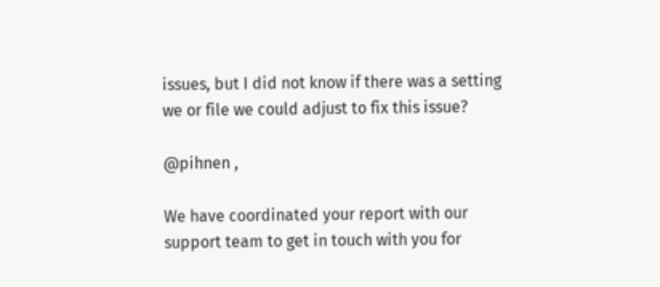issues, but I did not know if there was a setting we or file we could adjust to fix this issue?

@pihnen ,

We have coordinated your report with our support team to get in touch with you for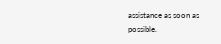assistance as soon as possible.